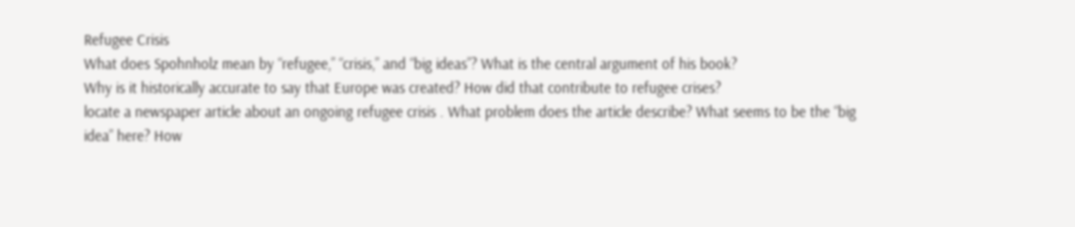Refugee Crisis
What does Spohnholz mean by “refugee,” “crisis,” and “big ideas”? What is the central argument of his book?
Why is it historically accurate to say that Europe was created? How did that contribute to refugee crises?
locate a newspaper article about an ongoing refugee crisis . What problem does the article describe? What seems to be the “big idea” here? How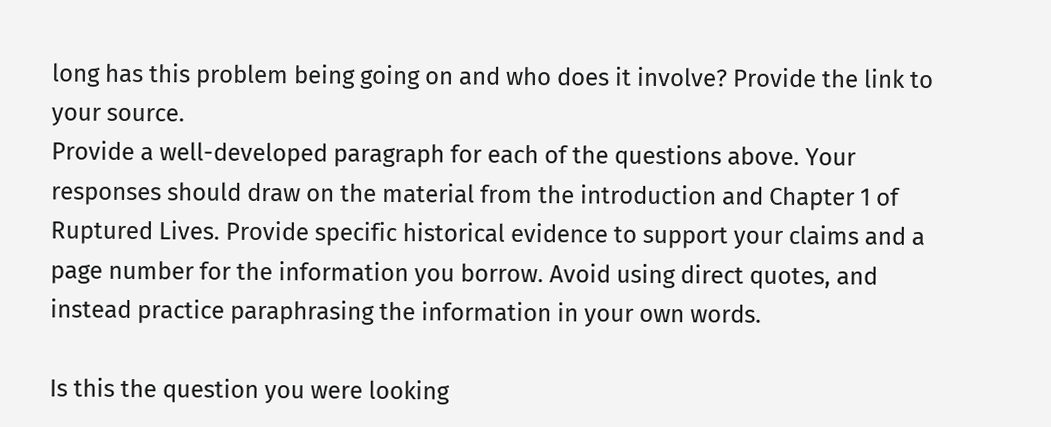long has this problem being going on and who does it involve? Provide the link to your source.
Provide a well-developed paragraph for each of the questions above. Your responses should draw on the material from the introduction and Chapter 1 of Ruptured Lives. Provide specific historical evidence to support your claims and a page number for the information you borrow. Avoid using direct quotes, and instead practice paraphrasing the information in your own words.

Is this the question you were looking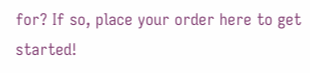for? If so, place your order here to get started!